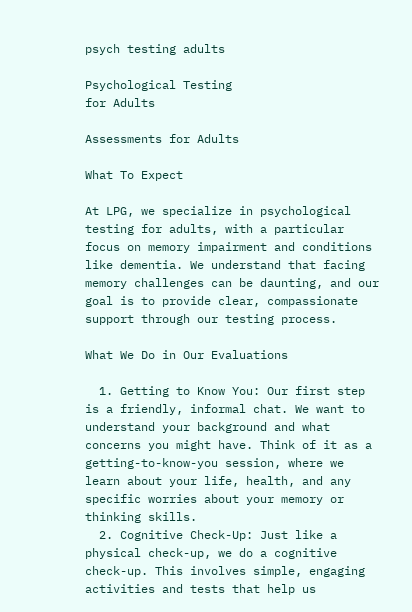psych testing adults

Psychological Testing
for Adults

Assessments for Adults

What To Expect

At LPG, we specialize in psychological testing for adults, with a particular focus on memory impairment and conditions like dementia. We understand that facing memory challenges can be daunting, and our goal is to provide clear, compassionate support through our testing process.

What We Do in Our Evaluations

  1. Getting to Know You: Our first step is a friendly, informal chat. We want to understand your background and what concerns you might have. Think of it as a getting-to-know-you session, where we learn about your life, health, and any specific worries about your memory or thinking skills.
  2. Cognitive Check-Up: Just like a physical check-up, we do a cognitive check-up. This involves simple, engaging activities and tests that help us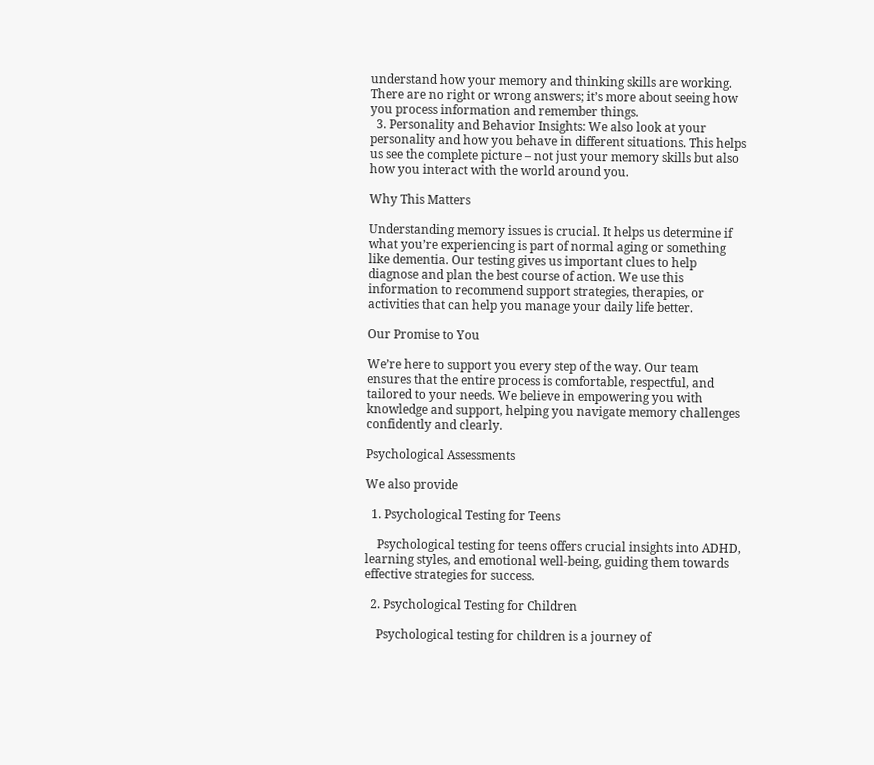understand how your memory and thinking skills are working. There are no right or wrong answers; it’s more about seeing how you process information and remember things.
  3. Personality and Behavior Insights: We also look at your personality and how you behave in different situations. This helps us see the complete picture – not just your memory skills but also how you interact with the world around you.

Why This Matters

Understanding memory issues is crucial. It helps us determine if what you’re experiencing is part of normal aging or something like dementia. Our testing gives us important clues to help diagnose and plan the best course of action. We use this information to recommend support strategies, therapies, or activities that can help you manage your daily life better.

Our Promise to You

We’re here to support you every step of the way. Our team ensures that the entire process is comfortable, respectful, and tailored to your needs. We believe in empowering you with knowledge and support, helping you navigate memory challenges confidently and clearly.

Psychological Assessments

We also provide

  1. Psychological Testing for Teens

    Psychological testing for teens offers crucial insights into ADHD, learning styles, and emotional well-being, guiding them towards effective strategies for success.

  2. Psychological Testing for Children

    Psychological testing for children is a journey of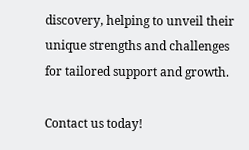discovery, helping to unveil their unique strengths and challenges for tailored support and growth.

Contact us today!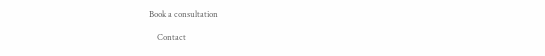Book a consultation

    Contact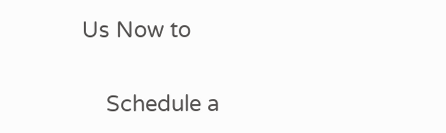Us Now to

    Schedule a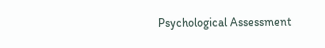Psychological Assessment